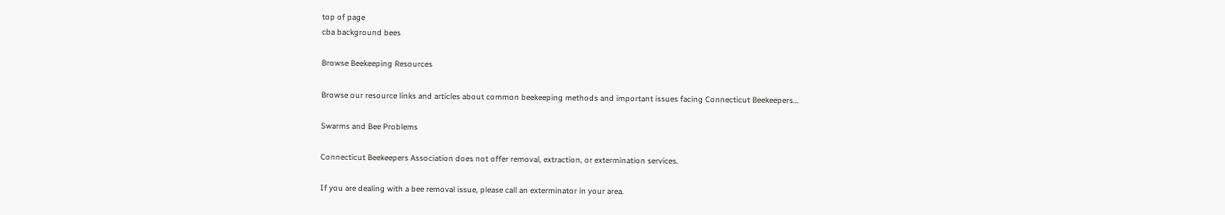top of page
cba background bees

Browse Beekeeping Resources

Browse our resource links and articles about common beekeeping methods and important issues facing Connecticut Beekeepers...

Swarms and Bee Problems

Connecticut Beekeepers Association does not offer removal, extraction, or extermination services.

If you are dealing with a bee removal issue, please call an exterminator in your area.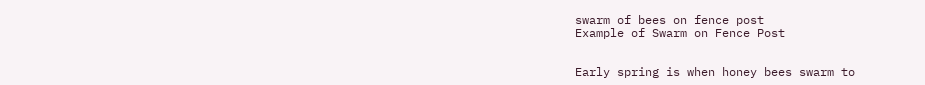swarm of bees on fence post
Example of Swarm on Fence Post


Early spring is when honey bees swarm to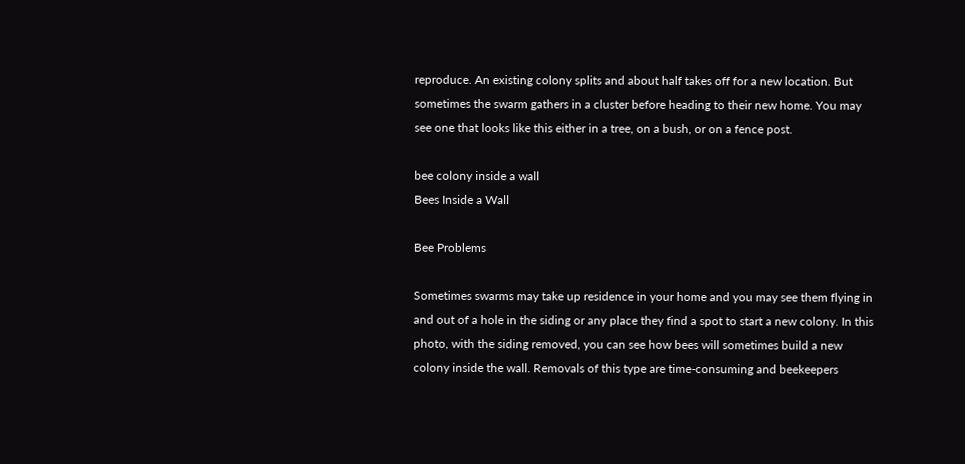reproduce. An existing colony splits and about half takes off for a new location. But sometimes the swarm gathers in a cluster before heading to their new home. You may see one that looks like this either in a tree, on a bush, or on a fence post.

bee colony inside a wall
Bees Inside a Wall

Bee Problems

Sometimes swarms may take up residence in your home and you may see them flying in and out of a hole in the siding or any place they find a spot to start a new colony. In this photo, with the siding removed, you can see how bees will sometimes build a new colony inside the wall. Removals of this type are time-consuming and beekeepers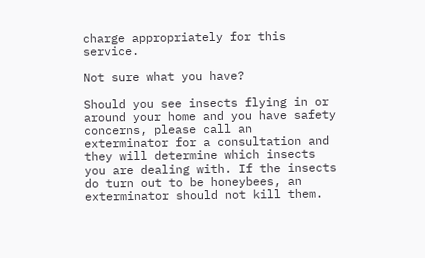charge appropriately for this service.

Not sure what you have?

Should you see insects flying in or around your home and you have safety concerns, please call an exterminator for a consultation and they will determine which insects you are dealing with. If the insects do turn out to be honeybees, an exterminator should not kill them.